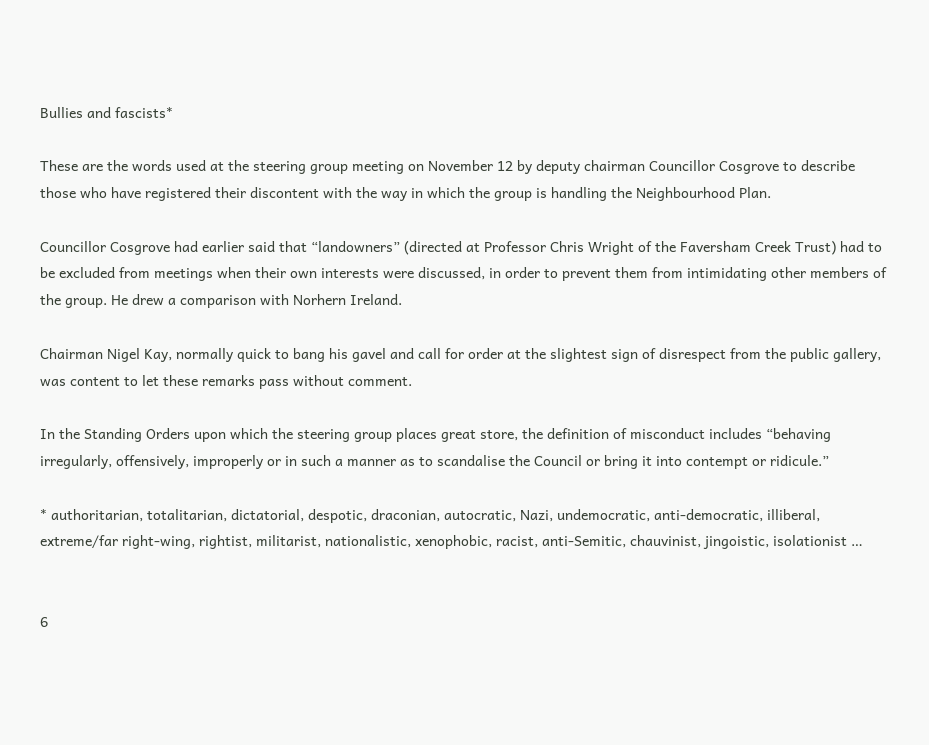Bullies and fascists*

These are the words used at the steering group meeting on November 12 by deputy chairman Councillor Cosgrove to describe those who have registered their discontent with the way in which the group is handling the Neighbourhood Plan.

Councillor Cosgrove had earlier said that “landowners” (directed at Professor Chris Wright of the Faversham Creek Trust) had to be excluded from meetings when their own interests were discussed, in order to prevent them from intimidating other members of the group. He drew a comparison with Norhern Ireland.

Chairman Nigel Kay, normally quick to bang his gavel and call for order at the slightest sign of disrespect from the public gallery, was content to let these remarks pass without comment.

In the Standing Orders upon which the steering group places great store, the definition of misconduct includes “behaving irregularly, offensively, improperly or in such a manner as to scandalise the Council or bring it into contempt or ridicule.”

* authoritarian, totalitarian, dictatorial, despotic, draconian, autocratic, Nazi, undemocratic, anti-democratic, illiberal, extreme/far right-wing, rightist, militarist, nationalistic, xenophobic, racist, anti-Semitic, chauvinist, jingoistic, isolationist …


6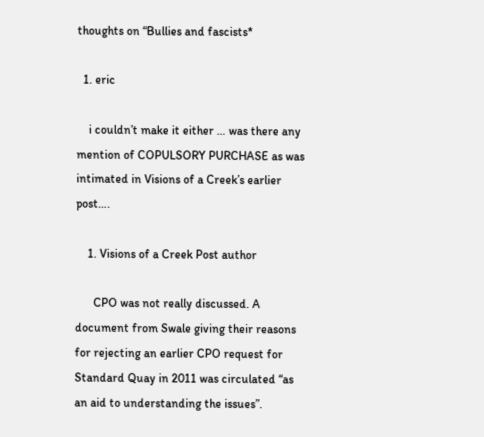thoughts on “Bullies and fascists*

  1. eric

    i couldn’t make it either … was there any mention of COPULSORY PURCHASE as was intimated in Visions of a Creek’s earlier post….

    1. Visions of a Creek Post author

      CPO was not really discussed. A document from Swale giving their reasons for rejecting an earlier CPO request for Standard Quay in 2011 was circulated “as an aid to understanding the issues”.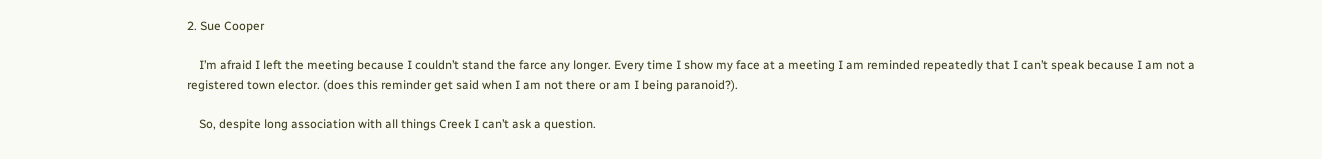2. Sue Cooper

    I’m afraid I left the meeting because I couldn’t stand the farce any longer. Every time I show my face at a meeting I am reminded repeatedly that I can’t speak because I am not a registered town elector. (does this reminder get said when I am not there or am I being paranoid?).

    So, despite long association with all things Creek I can’t ask a question.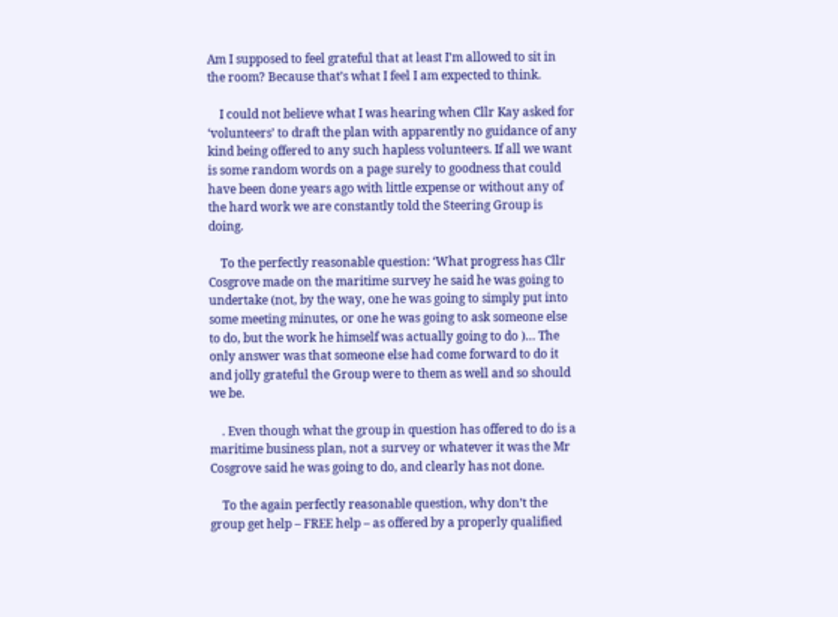Am I supposed to feel grateful that at least I’m allowed to sit in the room? Because that’s what I feel I am expected to think.

    I could not believe what I was hearing when Cllr Kay asked for ‘volunteers’ to draft the plan with apparently no guidance of any kind being offered to any such hapless volunteers. If all we want is some random words on a page surely to goodness that could have been done years ago with little expense or without any of the hard work we are constantly told the Steering Group is doing.

    To the perfectly reasonable question: ‘What progress has Cllr Cosgrove made on the maritime survey he said he was going to undertake (not, by the way, one he was going to simply put into some meeting minutes, or one he was going to ask someone else to do, but the work he himself was actually going to do )… The only answer was that someone else had come forward to do it and jolly grateful the Group were to them as well and so should we be.

    . Even though what the group in question has offered to do is a maritime business plan, not a survey or whatever it was the Mr Cosgrove said he was going to do, and clearly has not done.

    To the again perfectly reasonable question, why don’t the group get help – FREE help – as offered by a properly qualified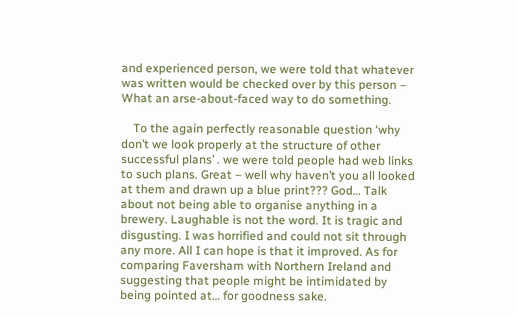and experienced person, we were told that whatever was written would be checked over by this person – What an arse-about-faced way to do something.

    To the again perfectly reasonable question ‘why don’t we look properly at the structure of other successful plans’ . we were told people had web links to such plans. Great – well why haven’t you all looked at them and drawn up a blue print??? God… Talk about not being able to organise anything in a brewery. Laughable is not the word. It is tragic and disgusting. I was horrified and could not sit through any more. All I can hope is that it improved. As for comparing Faversham with Northern Ireland and suggesting that people might be intimidated by being pointed at… for goodness sake.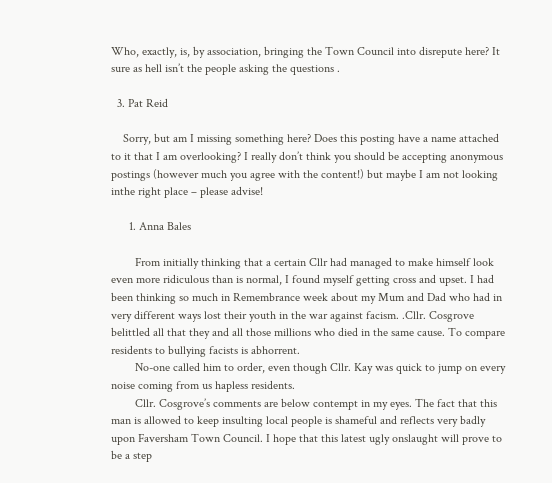Who, exactly, is, by association, bringing the Town Council into disrepute here? It sure as hell isn’t the people asking the questions .

  3. Pat Reid

    Sorry, but am I missing something here? Does this posting have a name attached to it that I am overlooking? I really don’t think you should be accepting anonymous postings (however much you agree with the content!) but maybe I am not looking inthe right place – please advise!

      1. Anna Bales

        From initially thinking that a certain Cllr had managed to make himself look even more ridiculous than is normal, I found myself getting cross and upset. I had been thinking so much in Remembrance week about my Mum and Dad who had in very different ways lost their youth in the war against facism. .Cllr. Cosgrove belittled all that they and all those millions who died in the same cause. To compare residents to bullying facists is abhorrent.
        No-one called him to order, even though Cllr. Kay was quick to jump on every noise coming from us hapless residents.
        Cllr. Cosgrove’s comments are below contempt in my eyes. The fact that this man is allowed to keep insulting local people is shameful and reflects very badly upon Faversham Town Council. I hope that this latest ugly onslaught will prove to be a step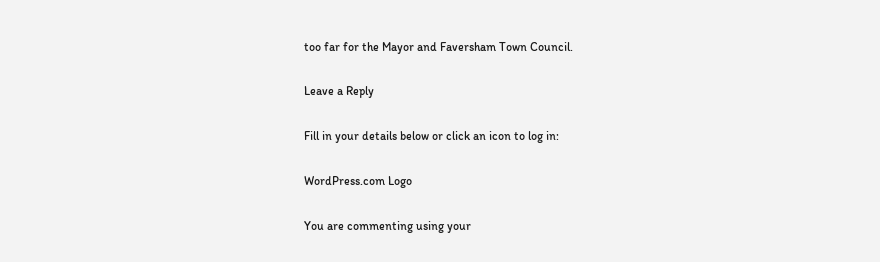too far for the Mayor and Faversham Town Council.

Leave a Reply

Fill in your details below or click an icon to log in:

WordPress.com Logo

You are commenting using your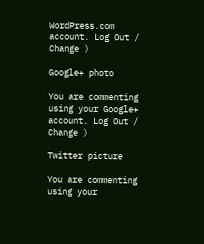WordPress.com account. Log Out /  Change )

Google+ photo

You are commenting using your Google+ account. Log Out /  Change )

Twitter picture

You are commenting using your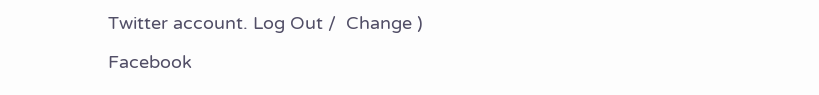Twitter account. Log Out /  Change )

Facebook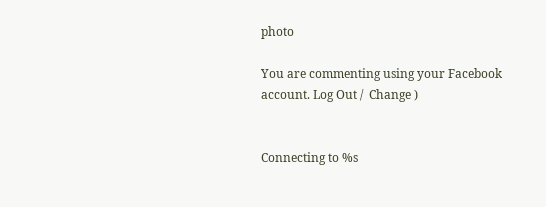photo

You are commenting using your Facebook account. Log Out /  Change )


Connecting to %s